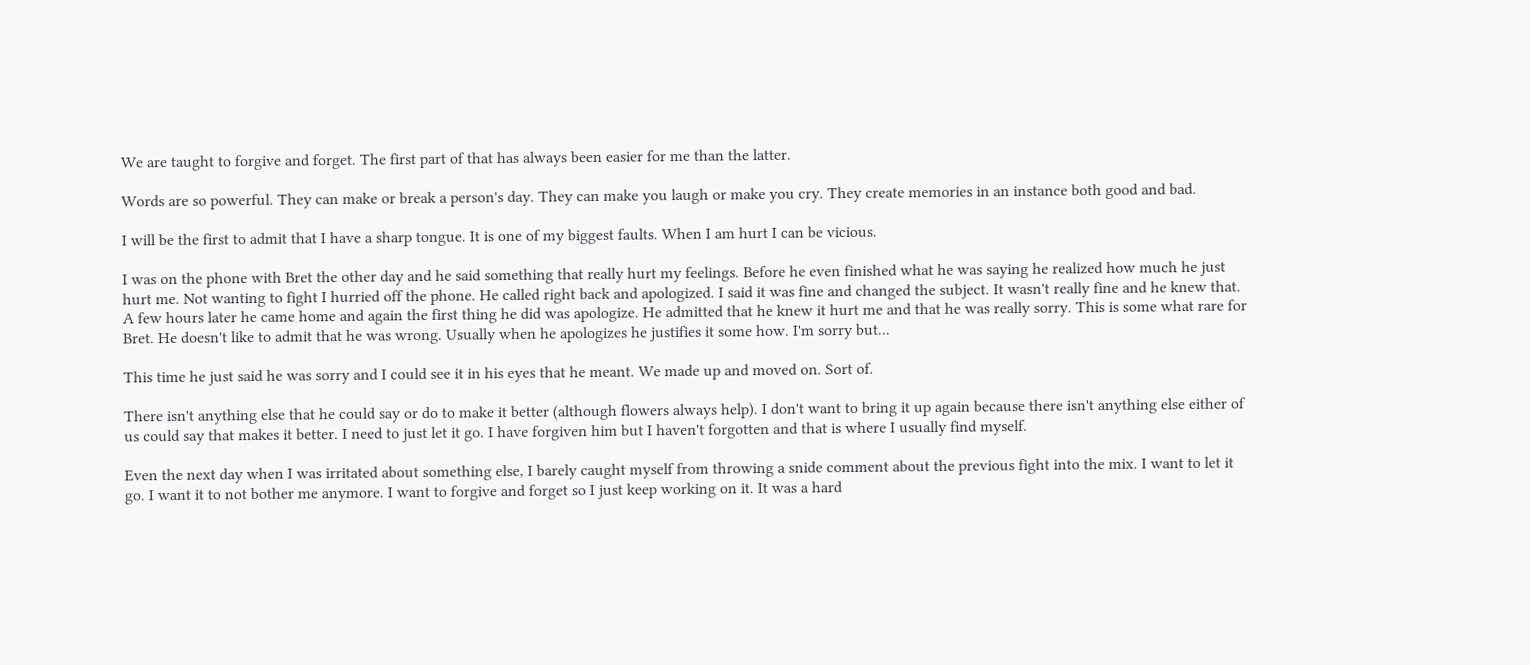We are taught to forgive and forget. The first part of that has always been easier for me than the latter.

Words are so powerful. They can make or break a person's day. They can make you laugh or make you cry. They create memories in an instance both good and bad.

I will be the first to admit that I have a sharp tongue. It is one of my biggest faults. When I am hurt I can be vicious.

I was on the phone with Bret the other day and he said something that really hurt my feelings. Before he even finished what he was saying he realized how much he just hurt me. Not wanting to fight I hurried off the phone. He called right back and apologized. I said it was fine and changed the subject. It wasn't really fine and he knew that. A few hours later he came home and again the first thing he did was apologize. He admitted that he knew it hurt me and that he was really sorry. This is some what rare for Bret. He doesn't like to admit that he was wrong. Usually when he apologizes he justifies it some how. I'm sorry but...

This time he just said he was sorry and I could see it in his eyes that he meant. We made up and moved on. Sort of.

There isn't anything else that he could say or do to make it better (although flowers always help). I don't want to bring it up again because there isn't anything else either of us could say that makes it better. I need to just let it go. I have forgiven him but I haven't forgotten and that is where I usually find myself.

Even the next day when I was irritated about something else, I barely caught myself from throwing a snide comment about the previous fight into the mix. I want to let it go. I want it to not bother me anymore. I want to forgive and forget so I just keep working on it. It was a hard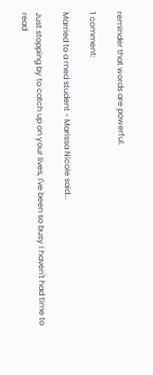reminder that words are powerful.

1 comment:

Married to a med student - Marissa Nicole said...

Just stopping by to catch up on your lives, I've been so busy I haven't had time to read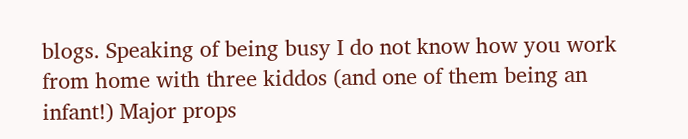blogs. Speaking of being busy I do not know how you work from home with three kiddos (and one of them being an infant!) Major props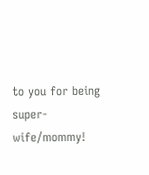to you for being super-wife/mommy!